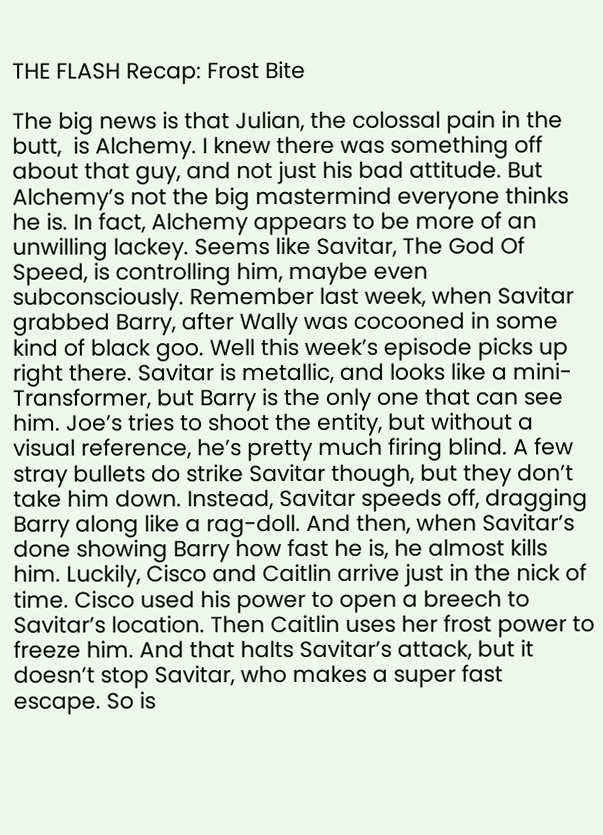THE FLASH Recap: Frost Bite

The big news is that Julian, the colossal pain in the butt,  is Alchemy. I knew there was something off about that guy, and not just his bad attitude. But Alchemy’s not the big mastermind everyone thinks he is. In fact, Alchemy appears to be more of an unwilling lackey. Seems like Savitar, The God Of Speed, is controlling him, maybe even subconsciously. Remember last week, when Savitar grabbed Barry, after Wally was cocooned in some kind of black goo. Well this week’s episode picks up right there. Savitar is metallic, and looks like a mini-Transformer, but Barry is the only one that can see him. Joe’s tries to shoot the entity, but without a visual reference, he’s pretty much firing blind. A few stray bullets do strike Savitar though, but they don’t take him down. Instead, Savitar speeds off, dragging Barry along like a rag-doll. And then, when Savitar’s done showing Barry how fast he is, he almost kills him. Luckily, Cisco and Caitlin arrive just in the nick of time. Cisco used his power to open a breech to Savitar’s location. Then Caitlin uses her frost power to freeze him. And that halts Savitar’s attack, but it doesn’t stop Savitar, who makes a super fast escape. So is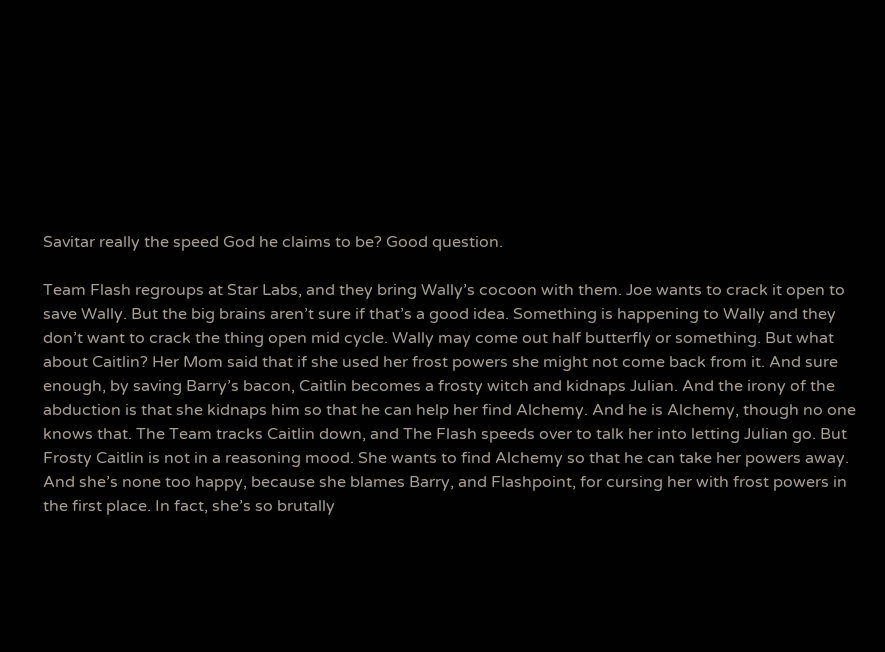Savitar really the speed God he claims to be? Good question.

Team Flash regroups at Star Labs, and they bring Wally’s cocoon with them. Joe wants to crack it open to save Wally. But the big brains aren’t sure if that’s a good idea. Something is happening to Wally and they don’t want to crack the thing open mid cycle. Wally may come out half butterfly or something. But what about Caitlin? Her Mom said that if she used her frost powers she might not come back from it. And sure enough, by saving Barry’s bacon, Caitlin becomes a frosty witch and kidnaps Julian. And the irony of the abduction is that she kidnaps him so that he can help her find Alchemy. And he is Alchemy, though no one knows that. The Team tracks Caitlin down, and The Flash speeds over to talk her into letting Julian go. But Frosty Caitlin is not in a reasoning mood. She wants to find Alchemy so that he can take her powers away. And she’s none too happy, because she blames Barry, and Flashpoint, for cursing her with frost powers in the first place. In fact, she’s so brutally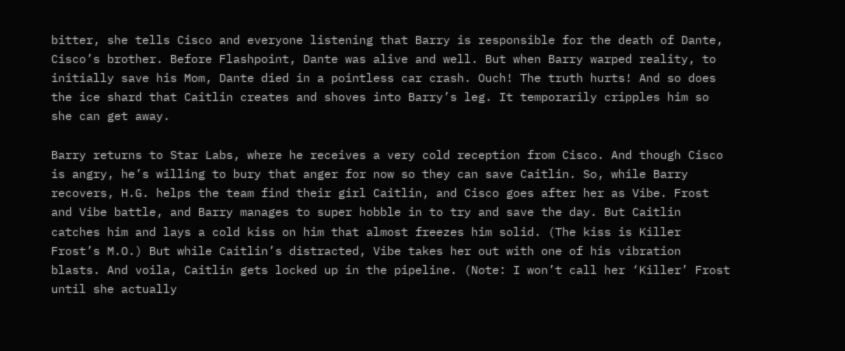bitter, she tells Cisco and everyone listening that Barry is responsible for the death of Dante, Cisco’s brother. Before Flashpoint, Dante was alive and well. But when Barry warped reality, to initially save his Mom, Dante died in a pointless car crash. Ouch! The truth hurts! And so does the ice shard that Caitlin creates and shoves into Barry’s leg. It temporarily cripples him so she can get away.

Barry returns to Star Labs, where he receives a very cold reception from Cisco. And though Cisco is angry, he’s willing to bury that anger for now so they can save Caitlin. So, while Barry recovers, H.G. helps the team find their girl Caitlin, and Cisco goes after her as Vibe. Frost and Vibe battle, and Barry manages to super hobble in to try and save the day. But Caitlin catches him and lays a cold kiss on him that almost freezes him solid. (The kiss is Killer Frost’s M.O.) But while Caitlin’s distracted, Vibe takes her out with one of his vibration blasts. And voila, Caitlin gets locked up in the pipeline. (Note: I won’t call her ‘Killer’ Frost until she actually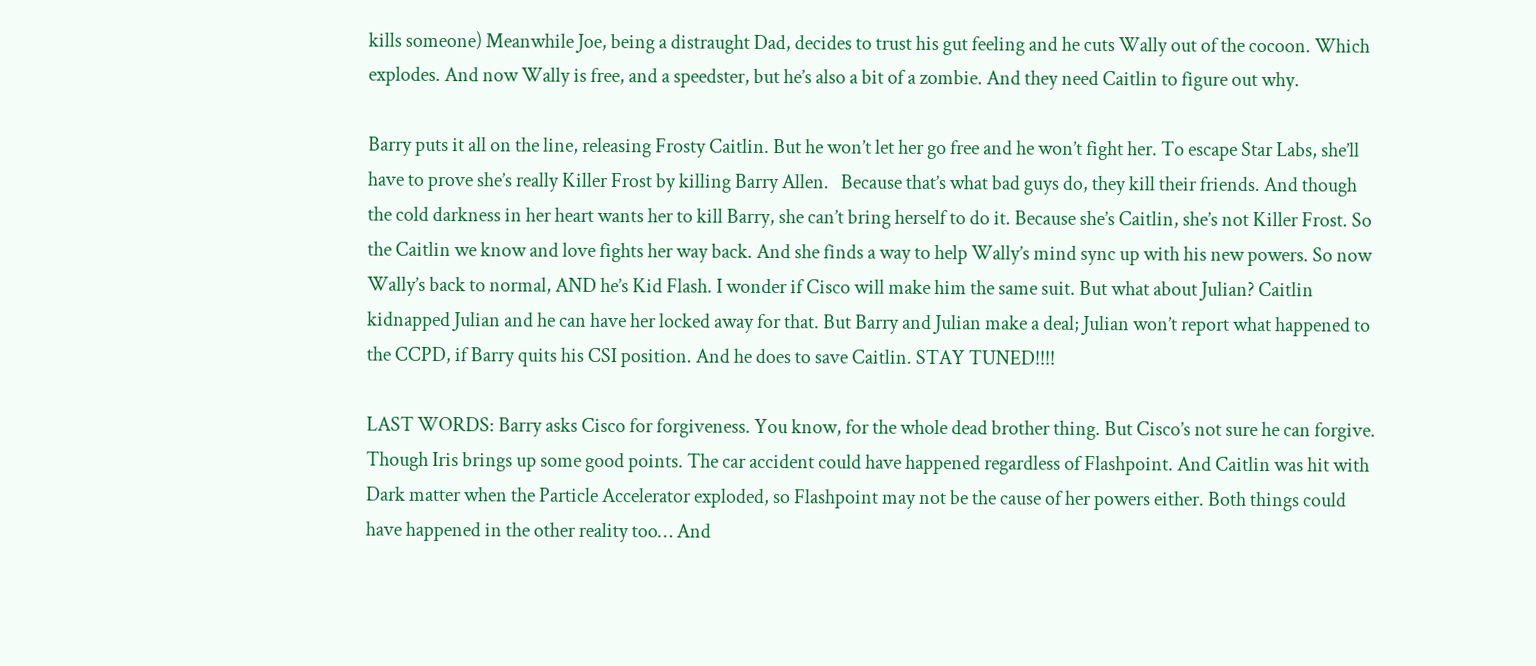kills someone) Meanwhile Joe, being a distraught Dad, decides to trust his gut feeling and he cuts Wally out of the cocoon. Which explodes. And now Wally is free, and a speedster, but he’s also a bit of a zombie. And they need Caitlin to figure out why.

Barry puts it all on the line, releasing Frosty Caitlin. But he won’t let her go free and he won’t fight her. To escape Star Labs, she’ll have to prove she’s really Killer Frost by killing Barry Allen.   Because that’s what bad guys do, they kill their friends. And though the cold darkness in her heart wants her to kill Barry, she can’t bring herself to do it. Because she’s Caitlin, she’s not Killer Frost. So the Caitlin we know and love fights her way back. And she finds a way to help Wally’s mind sync up with his new powers. So now Wally’s back to normal, AND he’s Kid Flash. I wonder if Cisco will make him the same suit. But what about Julian? Caitlin kidnapped Julian and he can have her locked away for that. But Barry and Julian make a deal; Julian won’t report what happened to the CCPD, if Barry quits his CSI position. And he does to save Caitlin. STAY TUNED!!!!

LAST WORDS: Barry asks Cisco for forgiveness. You know, for the whole dead brother thing. But Cisco’s not sure he can forgive. Though Iris brings up some good points. The car accident could have happened regardless of Flashpoint. And Caitlin was hit with Dark matter when the Particle Accelerator exploded, so Flashpoint may not be the cause of her powers either. Both things could have happened in the other reality too… And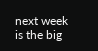next week is the big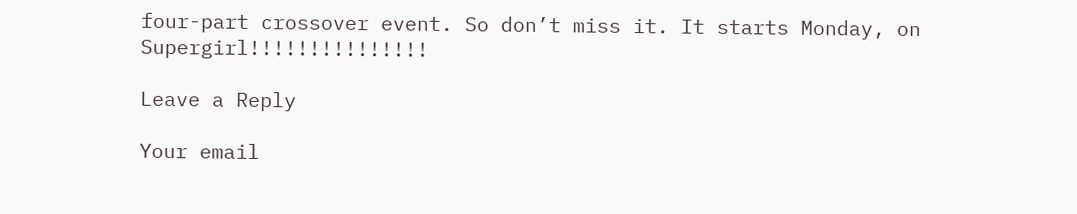four-part crossover event. So don’t miss it. It starts Monday, on Supergirl!!!!!!!!!!!!!!!

Leave a Reply

Your email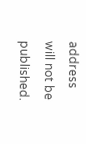address will not be published.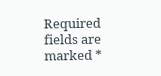Required fields are marked *